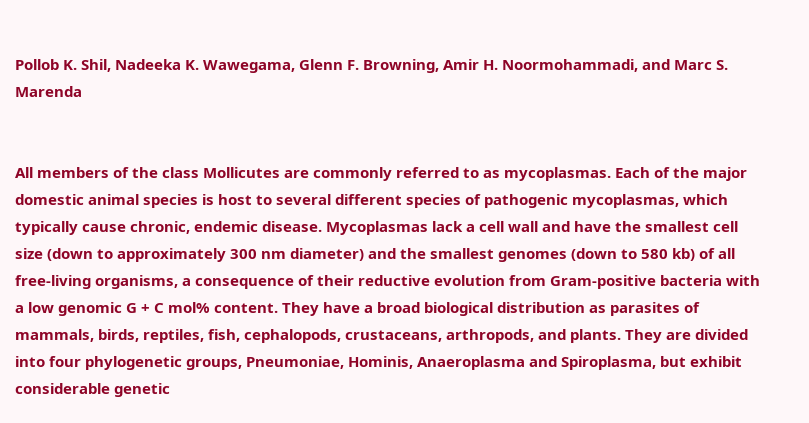Pollob K. Shil, Nadeeka K. Wawegama, Glenn F. Browning, Amir H. Noormohammadi, and Marc S. Marenda


All members of the class Mollicutes are commonly referred to as mycoplasmas. Each of the major domestic animal species is host to several different species of pathogenic mycoplasmas, which typically cause chronic, endemic disease. Mycoplasmas lack a cell wall and have the smallest cell size (down to approximately 300 nm diameter) and the smallest genomes (down to 580 kb) of all free‐living organisms, a consequence of their reductive evolution from Gram‐positive bacteria with a low genomic G + C mol% content. They have a broad biological distribution as parasites of mammals, birds, reptiles, fish, cephalopods, crustaceans, arthropods, and plants. They are divided into four phylogenetic groups, Pneumoniae, Hominis, Anaeroplasma and Spiroplasma, but exhibit considerable genetic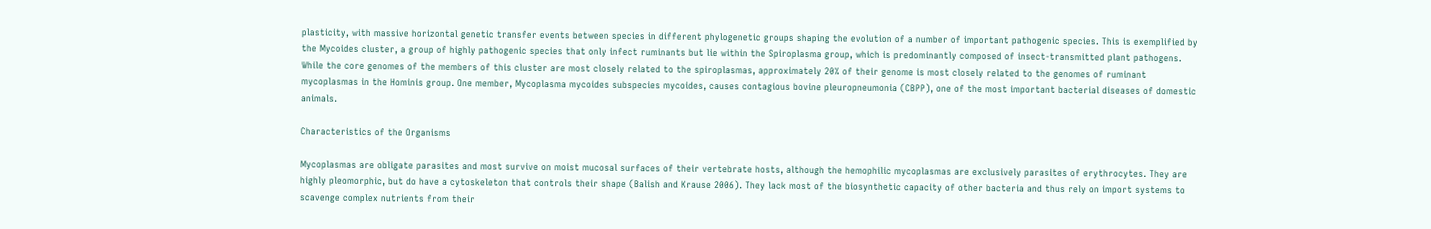plasticity, with massive horizontal genetic transfer events between species in different phylogenetic groups shaping the evolution of a number of important pathogenic species. This is exemplified by the Mycoides cluster, a group of highly pathogenic species that only infect ruminants but lie within the Spiroplasma group, which is predominantly composed of insect‐transmitted plant pathogens. While the core genomes of the members of this cluster are most closely related to the spiroplasmas, approximately 20% of their genome is most closely related to the genomes of ruminant mycoplasmas in the Hominis group. One member, Mycoplasma mycoides subspecies mycoides, causes contagious bovine pleuropneumonia (CBPP), one of the most important bacterial diseases of domestic animals.

Characteristics of the Organisms

Mycoplasmas are obligate parasites and most survive on moist mucosal surfaces of their vertebrate hosts, although the hemophilic mycoplasmas are exclusively parasites of erythrocytes. They are highly pleomorphic, but do have a cytoskeleton that controls their shape (Balish and Krause 2006). They lack most of the biosynthetic capacity of other bacteria and thus rely on import systems to scavenge complex nutrients from their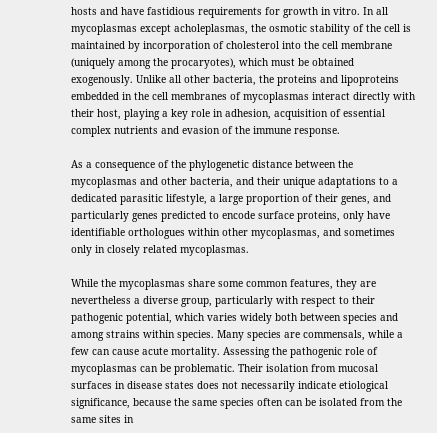hosts and have fastidious requirements for growth in vitro. In all mycoplasmas except acholeplasmas, the osmotic stability of the cell is maintained by incorporation of cholesterol into the cell membrane (uniquely among the procaryotes), which must be obtained exogenously. Unlike all other bacteria, the proteins and lipoproteins embedded in the cell membranes of mycoplasmas interact directly with their host, playing a key role in adhesion, acquisition of essential complex nutrients and evasion of the immune response.

As a consequence of the phylogenetic distance between the mycoplasmas and other bacteria, and their unique adaptations to a dedicated parasitic lifestyle, a large proportion of their genes, and particularly genes predicted to encode surface proteins, only have identifiable orthologues within other mycoplasmas, and sometimes only in closely related mycoplasmas.

While the mycoplasmas share some common features, they are nevertheless a diverse group, particularly with respect to their pathogenic potential, which varies widely both between species and among strains within species. Many species are commensals, while a few can cause acute mortality. Assessing the pathogenic role of mycoplasmas can be problematic. Their isolation from mucosal surfaces in disease states does not necessarily indicate etiological significance, because the same species often can be isolated from the same sites in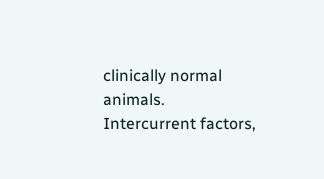clinically normal animals. Intercurrent factors,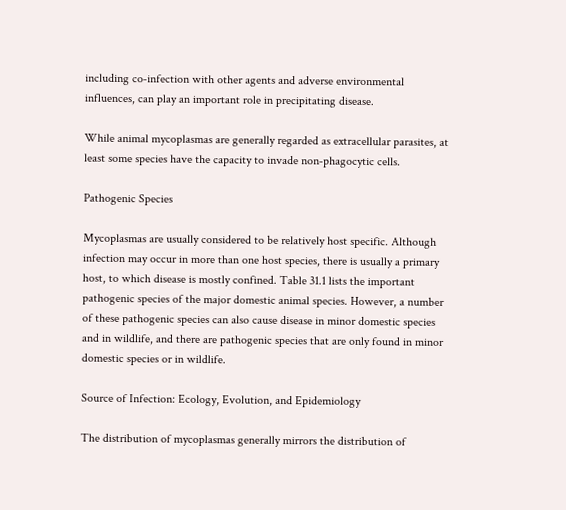including co‐infection with other agents and adverse environmental influences, can play an important role in precipitating disease.

While animal mycoplasmas are generally regarded as extracellular parasites, at least some species have the capacity to invade non‐phagocytic cells.

Pathogenic Species

Mycoplasmas are usually considered to be relatively host specific. Although infection may occur in more than one host species, there is usually a primary host, to which disease is mostly confined. Table 31.1 lists the important pathogenic species of the major domestic animal species. However, a number of these pathogenic species can also cause disease in minor domestic species and in wildlife, and there are pathogenic species that are only found in minor domestic species or in wildlife.

Source of Infection: Ecology, Evolution, and Epidemiology

The distribution of mycoplasmas generally mirrors the distribution of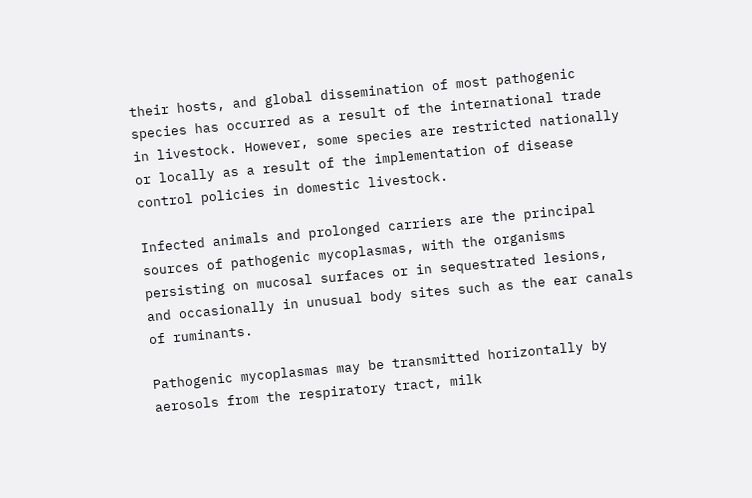their hosts, and global dissemination of most pathogenic species has occurred as a result of the international trade in livestock. However, some species are restricted nationally or locally as a result of the implementation of disease control policies in domestic livestock.

Infected animals and prolonged carriers are the principal sources of pathogenic mycoplasmas, with the organisms persisting on mucosal surfaces or in sequestrated lesions, and occasionally in unusual body sites such as the ear canals of ruminants.

Pathogenic mycoplasmas may be transmitted horizontally by aerosols from the respiratory tract, milk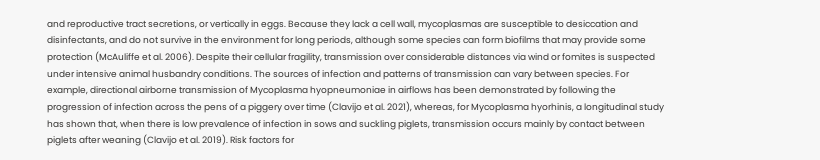and reproductive tract secretions, or vertically in eggs. Because they lack a cell wall, mycoplasmas are susceptible to desiccation and disinfectants, and do not survive in the environment for long periods, although some species can form biofilms that may provide some protection (McAuliffe et al. 2006). Despite their cellular fragility, transmission over considerable distances via wind or fomites is suspected under intensive animal husbandry conditions. The sources of infection and patterns of transmission can vary between species. For example, directional airborne transmission of Mycoplasma hyopneumoniae in airflows has been demonstrated by following the progression of infection across the pens of a piggery over time (Clavijo et al. 2021), whereas, for Mycoplasma hyorhinis, a longitudinal study has shown that, when there is low prevalence of infection in sows and suckling piglets, transmission occurs mainly by contact between piglets after weaning (Clavijo et al. 2019). Risk factors for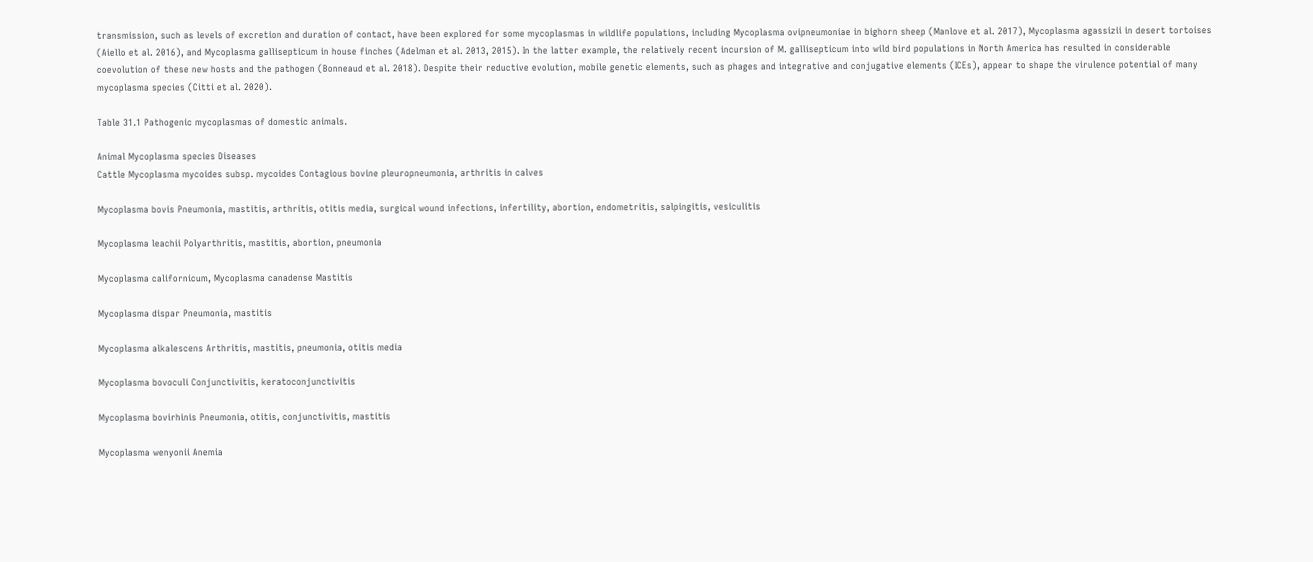transmission, such as levels of excretion and duration of contact, have been explored for some mycoplasmas in wildlife populations, including Mycoplasma ovipneumoniae in bighorn sheep (Manlove et al. 2017), Mycoplasma agassizii in desert tortoises (Aiello et al. 2016), and Mycoplasma gallisepticum in house finches (Adelman et al. 2013, 2015). In the latter example, the relatively recent incursion of M. gallisepticum into wild bird populations in North America has resulted in considerable coevolution of these new hosts and the pathogen (Bonneaud et al. 2018). Despite their reductive evolution, mobile genetic elements, such as phages and integrative and conjugative elements (ICEs), appear to shape the virulence potential of many mycoplasma species (Citti et al. 2020).

Table 31.1 Pathogenic mycoplasmas of domestic animals.

Animal Mycoplasma species Diseases
Cattle Mycoplasma mycoides subsp. mycoides Contagious bovine pleuropneumonia, arthritis in calves

Mycoplasma bovis Pneumonia, mastitis, arthritis, otitis media, surgical wound infections, infertility, abortion, endometritis, salpingitis, vesiculitis

Mycoplasma leachii Polyarthritis, mastitis, abortion, pneumonia

Mycoplasma californicum, Mycoplasma canadense Mastitis

Mycoplasma dispar Pneumonia, mastitis

Mycoplasma alkalescens Arthritis, mastitis, pneumonia, otitis media

Mycoplasma bovoculi Conjunctivitis, keratoconjunctivitis

Mycoplasma bovirhinis Pneumonia, otitis, conjunctivitis, mastitis

Mycoplasma wenyonii Anemia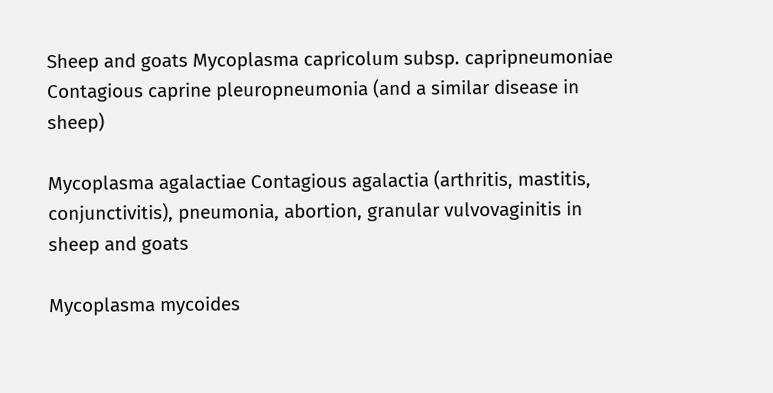Sheep and goats Mycoplasma capricolum subsp. capripneumoniae Contagious caprine pleuropneumonia (and a similar disease in sheep)

Mycoplasma agalactiae Contagious agalactia (arthritis, mastitis, conjunctivitis), pneumonia, abortion, granular vulvovaginitis in sheep and goats

Mycoplasma mycoides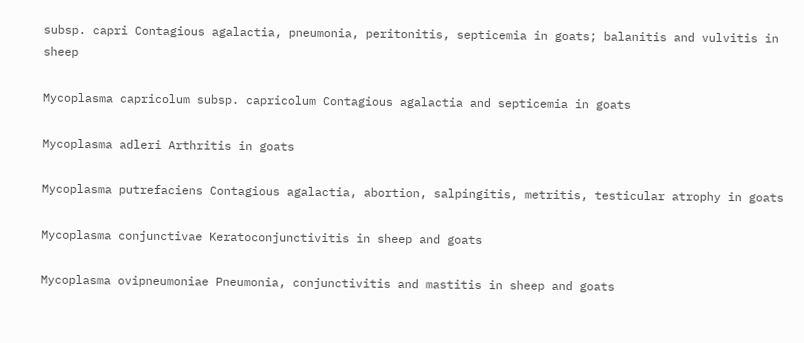subsp. capri Contagious agalactia, pneumonia, peritonitis, septicemia in goats; balanitis and vulvitis in sheep

Mycoplasma capricolum subsp. capricolum Contagious agalactia and septicemia in goats

Mycoplasma adleri Arthritis in goats

Mycoplasma putrefaciens Contagious agalactia, abortion, salpingitis, metritis, testicular atrophy in goats

Mycoplasma conjunctivae Keratoconjunctivitis in sheep and goats

Mycoplasma ovipneumoniae Pneumonia, conjunctivitis and mastitis in sheep and goats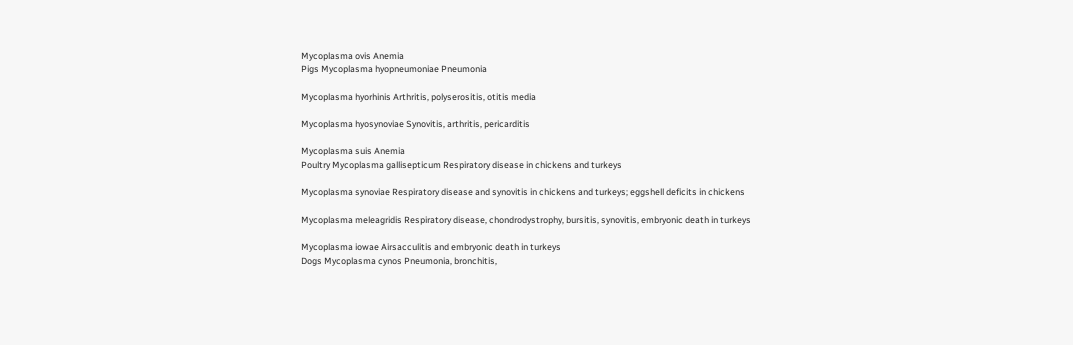Mycoplasma ovis Anemia
Pigs Mycoplasma hyopneumoniae Pneumonia

Mycoplasma hyorhinis Arthritis, polyserositis, otitis media

Mycoplasma hyosynoviae Synovitis, arthritis, pericarditis

Mycoplasma suis Anemia
Poultry Mycoplasma gallisepticum Respiratory disease in chickens and turkeys

Mycoplasma synoviae Respiratory disease and synovitis in chickens and turkeys; eggshell deficits in chickens

Mycoplasma meleagridis Respiratory disease, chondrodystrophy, bursitis, synovitis, embryonic death in turkeys

Mycoplasma iowae Airsacculitis and embryonic death in turkeys
Dogs Mycoplasma cynos Pneumonia, bronchitis,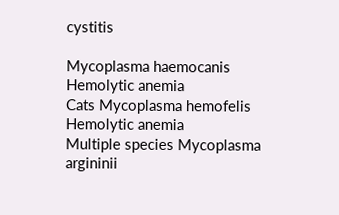cystitis

Mycoplasma haemocanis Hemolytic anemia
Cats Mycoplasma hemofelis Hemolytic anemia
Multiple species Mycoplasma argininii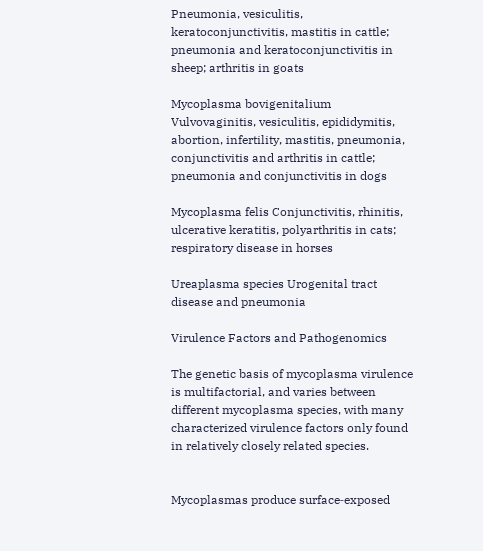Pneumonia, vesiculitis, keratoconjunctivitis, mastitis in cattle; pneumonia and keratoconjunctivitis in sheep; arthritis in goats

Mycoplasma bovigenitalium Vulvovaginitis, vesiculitis, epididymitis, abortion, infertility, mastitis, pneumonia, conjunctivitis and arthritis in cattle; pneumonia and conjunctivitis in dogs

Mycoplasma felis Conjunctivitis, rhinitis, ulcerative keratitis, polyarthritis in cats; respiratory disease in horses

Ureaplasma species Urogenital tract disease and pneumonia

Virulence Factors and Pathogenomics

The genetic basis of mycoplasma virulence is multifactorial, and varies between different mycoplasma species, with many characterized virulence factors only found in relatively closely related species.


Mycoplasmas produce surface‐exposed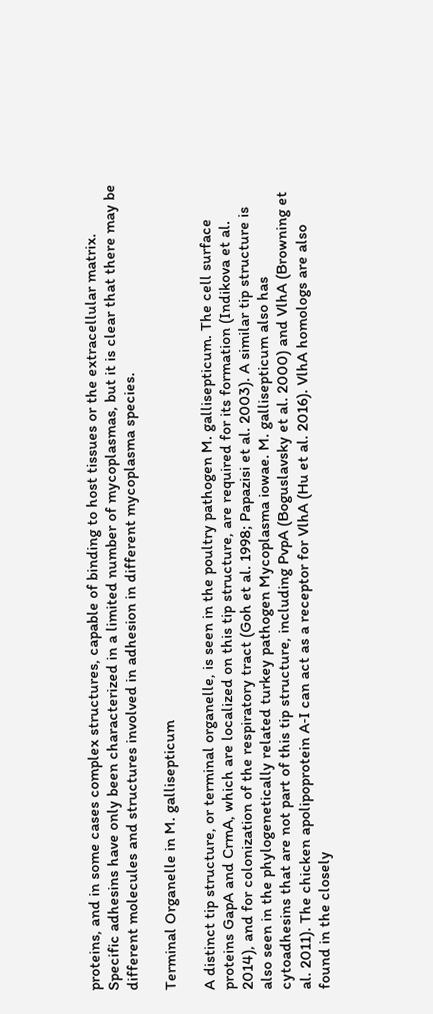proteins, and in some cases complex structures, capable of binding to host tissues or the extracellular matrix. Specific adhesins have only been characterized in a limited number of mycoplasmas, but it is clear that there may be different molecules and structures involved in adhesion in different mycoplasma species.

Terminal Organelle in M. gallisepticum

A distinct tip structure, or terminal organelle, is seen in the poultry pathogen M. gallisepticum. The cell surface proteins GapA and CrmA, which are localized on this tip structure, are required for its formation (Indikova et al. 2014), and for colonization of the respiratory tract (Goh et al. 1998; Papazisi et al. 2003). A similar tip structure is also seen in the phylogenetically related turkey pathogen Mycoplasma iowae. M. gallisepticum also has cytoadhesins that are not part of this tip structure, including PvpA (Boguslavsky et al. 2000) and VlhA (Browning et al. 2011). The chicken apolipoprotein A‐I can act as a receptor for VlhA (Hu et al. 2016). VlhA homologs are also found in the closely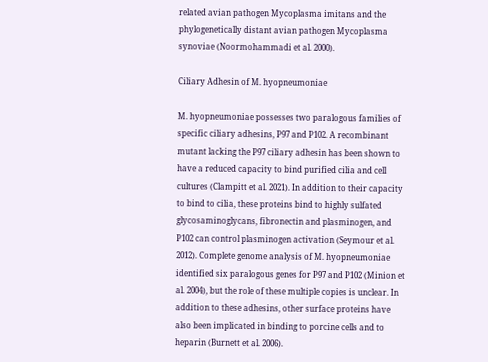related avian pathogen Mycoplasma imitans and the phylogenetically distant avian pathogen Mycoplasma synoviae (Noormohammadi et al. 2000).

Ciliary Adhesin of M. hyopneumoniae

M. hyopneumoniae possesses two paralogous families of specific ciliary adhesins, P97 and P102. A recombinant mutant lacking the P97 ciliary adhesin has been shown to have a reduced capacity to bind purified cilia and cell cultures (Clampitt et al. 2021). In addition to their capacity to bind to cilia, these proteins bind to highly sulfated glycosaminoglycans, fibronectin and plasminogen, and P102 can control plasminogen activation (Seymour et al. 2012). Complete genome analysis of M. hyopneumoniae identified six paralogous genes for P97 and P102 (Minion et al. 2004), but the role of these multiple copies is unclear. In addition to these adhesins, other surface proteins have also been implicated in binding to porcine cells and to heparin (Burnett et al. 2006).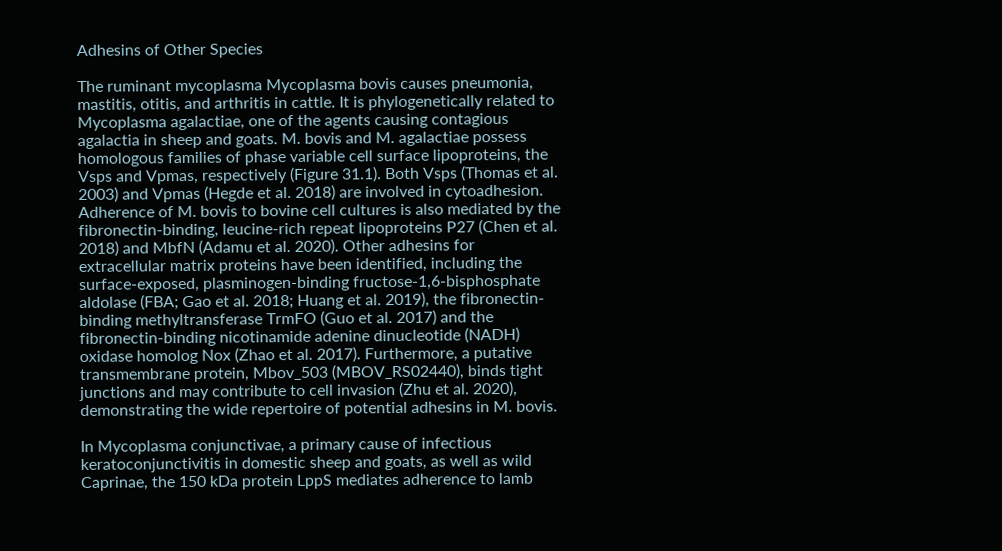Adhesins of Other Species

The ruminant mycoplasma Mycoplasma bovis causes pneumonia, mastitis, otitis, and arthritis in cattle. It is phylogenetically related to Mycoplasma agalactiae, one of the agents causing contagious agalactia in sheep and goats. M. bovis and M. agalactiae possess homologous families of phase variable cell surface lipoproteins, the Vsps and Vpmas, respectively (Figure 31.1). Both Vsps (Thomas et al. 2003) and Vpmas (Hegde et al. 2018) are involved in cytoadhesion. Adherence of M. bovis to bovine cell cultures is also mediated by the fibronectin‐binding, leucine‐rich repeat lipoproteins P27 (Chen et al. 2018) and MbfN (Adamu et al. 2020). Other adhesins for extracellular matrix proteins have been identified, including the surface‐exposed, plasminogen‐binding fructose‐1,6‐bisphosphate aldolase (FBA; Gao et al. 2018; Huang et al. 2019), the fibronectin‐binding methyltransferase TrmFO (Guo et al. 2017) and the fibronectin‐binding nicotinamide adenine dinucleotide (NADH) oxidase homolog Nox (Zhao et al. 2017). Furthermore, a putative transmembrane protein, Mbov_503 (MBOV_RS02440), binds tight junctions and may contribute to cell invasion (Zhu et al. 2020), demonstrating the wide repertoire of potential adhesins in M. bovis.

In Mycoplasma conjunctivae, a primary cause of infectious keratoconjunctivitis in domestic sheep and goats, as well as wild Caprinae, the 150 kDa protein LppS mediates adherence to lamb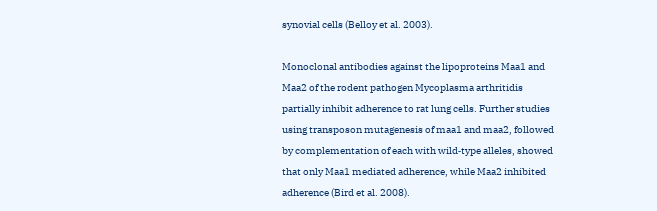synovial cells (Belloy et al. 2003).

Monoclonal antibodies against the lipoproteins Maa1 and Maa2 of the rodent pathogen Mycoplasma arthritidis partially inhibit adherence to rat lung cells. Further studies using transposon mutagenesis of maa1 and maa2, followed by complementation of each with wild‐type alleles, showed that only Maa1 mediated adherence, while Maa2 inhibited adherence (Bird et al. 2008).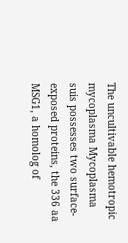The uncultivable hemotropic mycoplasma Mycoplasma suis possesses two surface‐exposed proteins, the 336 aa MSG1, a homolog of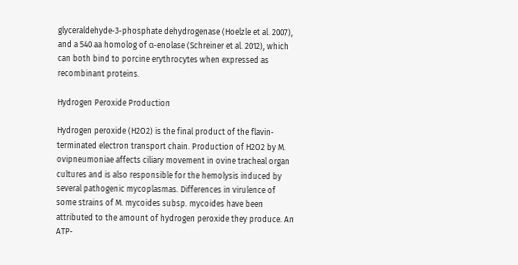glyceraldehyde‐3‐phosphate dehydrogenase (Hoelzle et al. 2007), and a 540 aa homolog of α‐enolase (Schreiner et al. 2012), which can both bind to porcine erythrocytes when expressed as recombinant proteins.

Hydrogen Peroxide Production

Hydrogen peroxide (H2O2) is the final product of the flavin‐terminated electron transport chain. Production of H2O2 by M. ovipneumoniae affects ciliary movement in ovine tracheal organ cultures and is also responsible for the hemolysis induced by several pathogenic mycoplasmas. Differences in virulence of some strains of M. mycoides subsp. mycoides have been attributed to the amount of hydrogen peroxide they produce. An ATP‐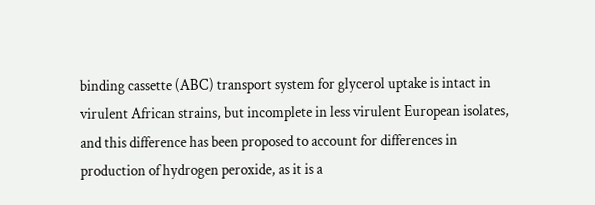binding cassette (ABC) transport system for glycerol uptake is intact in virulent African strains, but incomplete in less virulent European isolates, and this difference has been proposed to account for differences in production of hydrogen peroxide, as it is a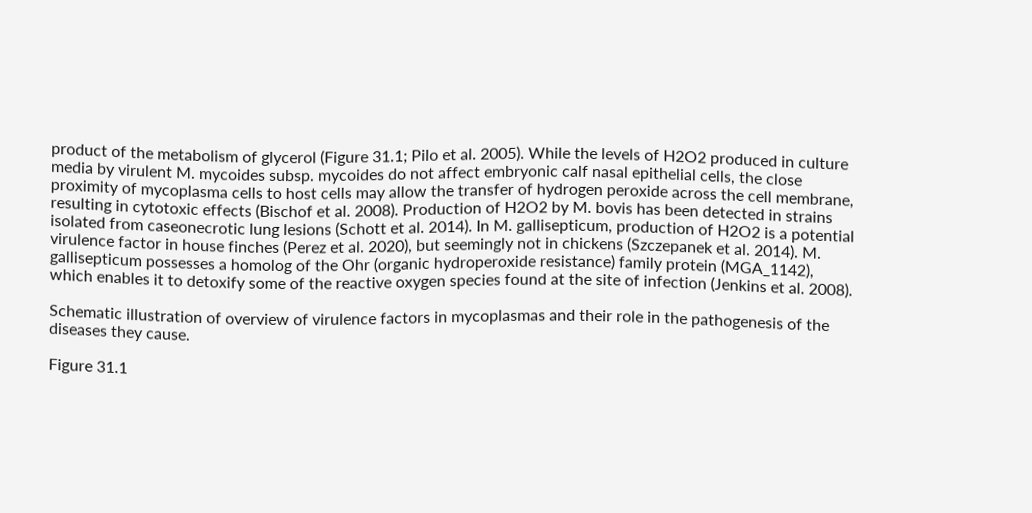product of the metabolism of glycerol (Figure 31.1; Pilo et al. 2005). While the levels of H2O2 produced in culture media by virulent M. mycoides subsp. mycoides do not affect embryonic calf nasal epithelial cells, the close proximity of mycoplasma cells to host cells may allow the transfer of hydrogen peroxide across the cell membrane, resulting in cytotoxic effects (Bischof et al. 2008). Production of H2O2 by M. bovis has been detected in strains isolated from caseonecrotic lung lesions (Schott et al. 2014). In M. gallisepticum, production of H2O2 is a potential virulence factor in house finches (Perez et al. 2020), but seemingly not in chickens (Szczepanek et al. 2014). M. gallisepticum possesses a homolog of the Ohr (organic hydroperoxide resistance) family protein (MGA_1142), which enables it to detoxify some of the reactive oxygen species found at the site of infection (Jenkins et al. 2008).

Schematic illustration of overview of virulence factors in mycoplasmas and their role in the pathogenesis of the diseases they cause.

Figure 31.1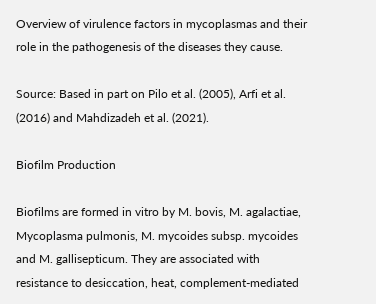Overview of virulence factors in mycoplasmas and their role in the pathogenesis of the diseases they cause.

Source: Based in part on Pilo et al. (2005), Arfi et al. (2016) and Mahdizadeh et al. (2021).

Biofilm Production

Biofilms are formed in vitro by M. bovis, M. agalactiae, Mycoplasma pulmonis, M. mycoides subsp. mycoides and M. gallisepticum. They are associated with resistance to desiccation, heat, complement‐mediated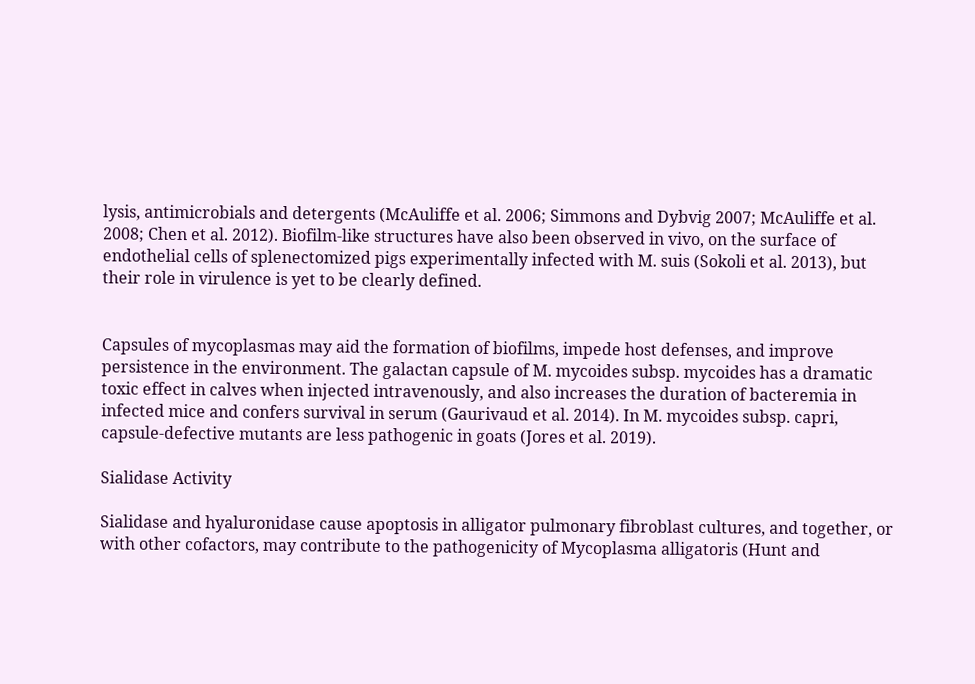lysis, antimicrobials and detergents (McAuliffe et al. 2006; Simmons and Dybvig 2007; McAuliffe et al. 2008; Chen et al. 2012). Biofilm‐like structures have also been observed in vivo, on the surface of endothelial cells of splenectomized pigs experimentally infected with M. suis (Sokoli et al. 2013), but their role in virulence is yet to be clearly defined.


Capsules of mycoplasmas may aid the formation of biofilms, impede host defenses, and improve persistence in the environment. The galactan capsule of M. mycoides subsp. mycoides has a dramatic toxic effect in calves when injected intravenously, and also increases the duration of bacteremia in infected mice and confers survival in serum (Gaurivaud et al. 2014). In M. mycoides subsp. capri, capsule‐defective mutants are less pathogenic in goats (Jores et al. 2019).

Sialidase Activity

Sialidase and hyaluronidase cause apoptosis in alligator pulmonary fibroblast cultures, and together, or with other cofactors, may contribute to the pathogenicity of Mycoplasma alligatoris (Hunt and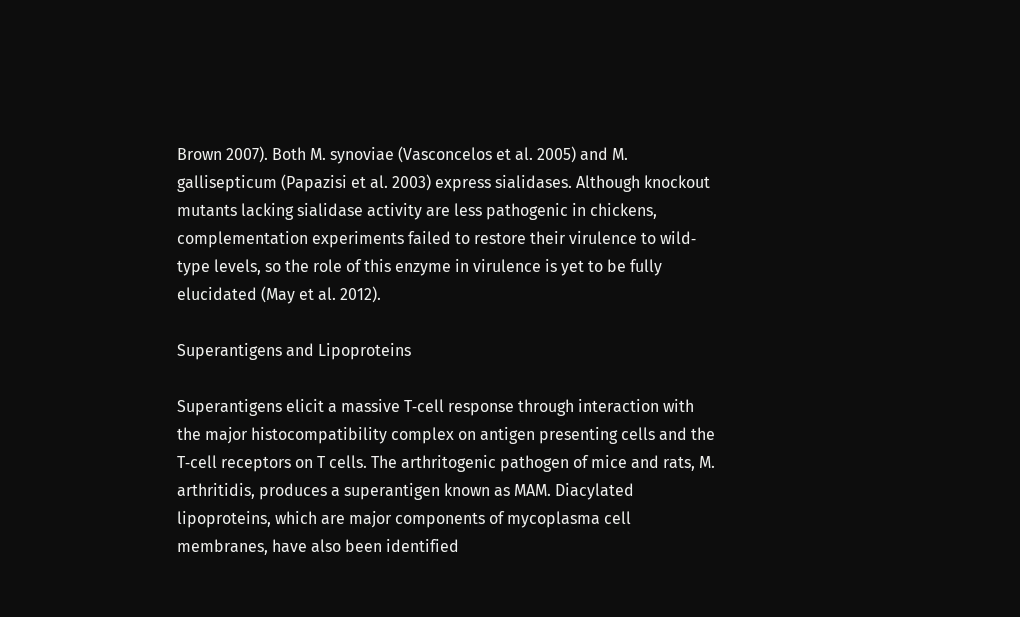Brown 2007). Both M. synoviae (Vasconcelos et al. 2005) and M. gallisepticum (Papazisi et al. 2003) express sialidases. Although knockout mutants lacking sialidase activity are less pathogenic in chickens, complementation experiments failed to restore their virulence to wild‐type levels, so the role of this enzyme in virulence is yet to be fully elucidated (May et al. 2012).

Superantigens and Lipoproteins

Superantigens elicit a massive T‐cell response through interaction with the major histocompatibility complex on antigen presenting cells and the T‐cell receptors on T cells. The arthritogenic pathogen of mice and rats, M. arthritidis, produces a superantigen known as MAM. Diacylated lipoproteins, which are major components of mycoplasma cell membranes, have also been identified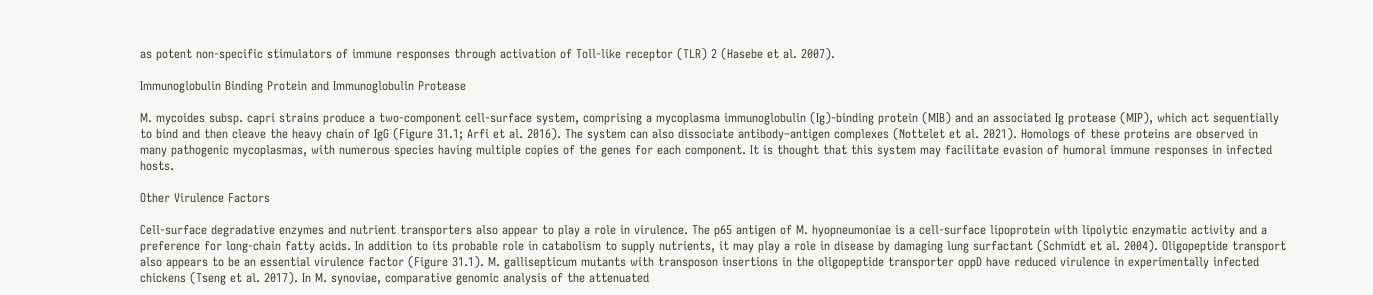as potent non‐specific stimulators of immune responses through activation of Toll‐like receptor (TLR) 2 (Hasebe et al. 2007).

Immunoglobulin Binding Protein and Immunoglobulin Protease

M. mycoides subsp. capri strains produce a two‐component cell‐surface system, comprising a mycoplasma immunoglobulin (Ig)‐binding protein (MIB) and an associated Ig protease (MIP), which act sequentially to bind and then cleave the heavy chain of IgG (Figure 31.1; Arfi et al. 2016). The system can also dissociate antibody–antigen complexes (Nottelet et al. 2021). Homologs of these proteins are observed in many pathogenic mycoplasmas, with numerous species having multiple copies of the genes for each component. It is thought that this system may facilitate evasion of humoral immune responses in infected hosts.

Other Virulence Factors

Cell‐surface degradative enzymes and nutrient transporters also appear to play a role in virulence. The p65 antigen of M. hyopneumoniae is a cell‐surface lipoprotein with lipolytic enzymatic activity and a preference for long‐chain fatty acids. In addition to its probable role in catabolism to supply nutrients, it may play a role in disease by damaging lung surfactant (Schmidt et al. 2004). Oligopeptide transport also appears to be an essential virulence factor (Figure 31.1). M. gallisepticum mutants with transposon insertions in the oligopeptide transporter oppD have reduced virulence in experimentally infected chickens (Tseng et al. 2017). In M. synoviae, comparative genomic analysis of the attenuated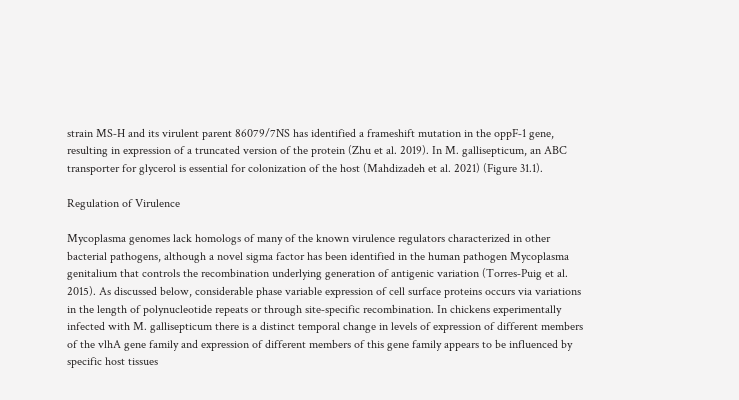strain MS‐H and its virulent parent 86079/7NS has identified a frameshift mutation in the oppF‐1 gene, resulting in expression of a truncated version of the protein (Zhu et al. 2019). In M. gallisepticum, an ABC transporter for glycerol is essential for colonization of the host (Mahdizadeh et al. 2021) (Figure 31.1).

Regulation of Virulence

Mycoplasma genomes lack homologs of many of the known virulence regulators characterized in other bacterial pathogens, although a novel sigma factor has been identified in the human pathogen Mycoplasma genitalium that controls the recombination underlying generation of antigenic variation (Torres‐Puig et al. 2015). As discussed below, considerable phase variable expression of cell surface proteins occurs via variations in the length of polynucleotide repeats or through site‐specific recombination. In chickens experimentally infected with M. gallisepticum there is a distinct temporal change in levels of expression of different members of the vlhA gene family and expression of different members of this gene family appears to be influenced by specific host tissues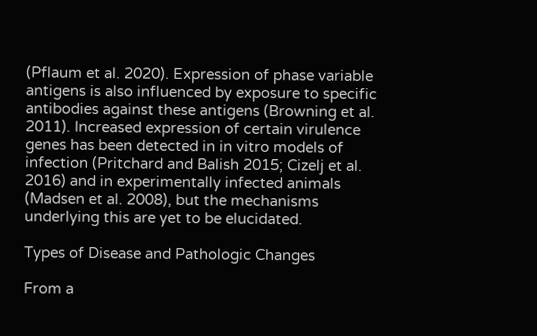(Pflaum et al. 2020). Expression of phase variable antigens is also influenced by exposure to specific antibodies against these antigens (Browning et al. 2011). Increased expression of certain virulence genes has been detected in in vitro models of infection (Pritchard and Balish 2015; Cizelj et al. 2016) and in experimentally infected animals (Madsen et al. 2008), but the mechanisms underlying this are yet to be elucidated.

Types of Disease and Pathologic Changes

From a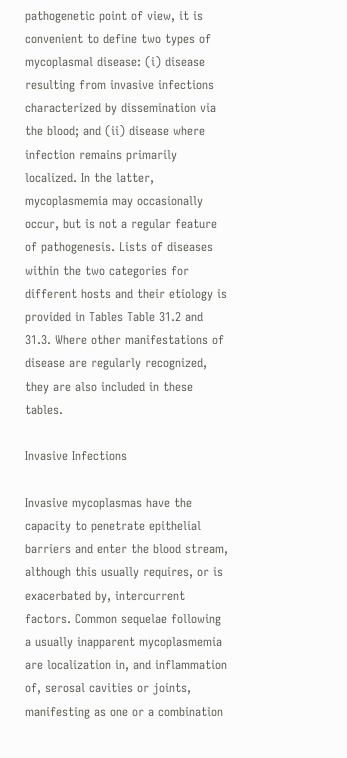pathogenetic point of view, it is convenient to define two types of mycoplasmal disease: (i) disease resulting from invasive infections characterized by dissemination via the blood; and (ii) disease where infection remains primarily localized. In the latter, mycoplasmemia may occasionally occur, but is not a regular feature of pathogenesis. Lists of diseases within the two categories for different hosts and their etiology is provided in Tables Table 31.2 and 31.3. Where other manifestations of disease are regularly recognized, they are also included in these tables.

Invasive Infections

Invasive mycoplasmas have the capacity to penetrate epithelial barriers and enter the blood stream, although this usually requires, or is exacerbated by, intercurrent factors. Common sequelae following a usually inapparent mycoplasmemia are localization in, and inflammation of, serosal cavities or joints, manifesting as one or a combination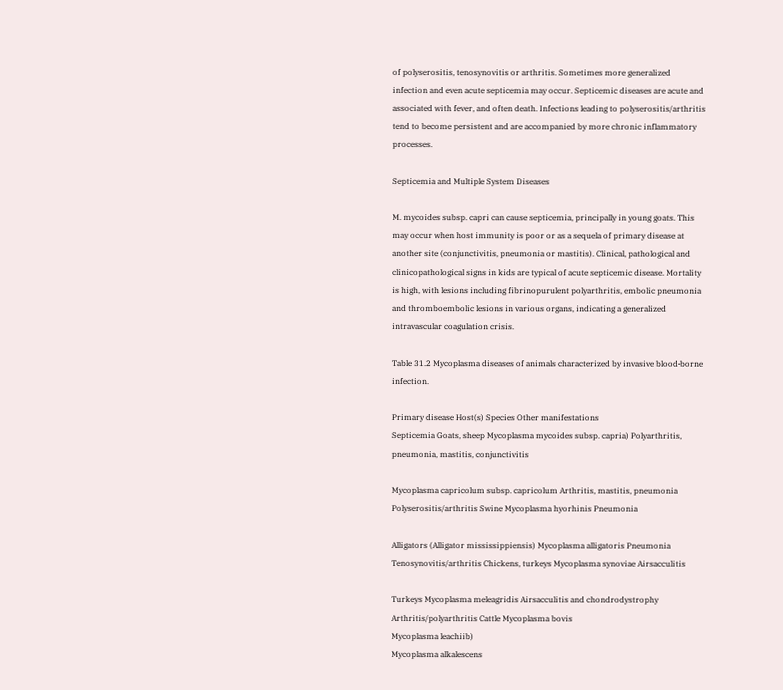of polyserositis, tenosynovitis or arthritis. Sometimes more generalized infection and even acute septicemia may occur. Septicemic diseases are acute and associated with fever, and often death. Infections leading to polyserositis/arthritis tend to become persistent and are accompanied by more chronic inflammatory processes.

Septicemia and Multiple System Diseases

M. mycoides subsp. capri can cause septicemia, principally in young goats. This may occur when host immunity is poor or as a sequela of primary disease at another site (conjunctivitis, pneumonia or mastitis). Clinical, pathological and clinicopathological signs in kids are typical of acute septicemic disease. Mortality is high, with lesions including fibrinopurulent polyarthritis, embolic pneumonia and thromboembolic lesions in various organs, indicating a generalized intravascular coagulation crisis.

Table 31.2 Mycoplasma diseases of animals characterized by invasive blood‐borne infection.

Primary disease Host(s) Species Other manifestations
Septicemia Goats, sheep Mycoplasma mycoides subsp. capria) Polyarthritis, pneumonia, mastitis, conjunctivitis

Mycoplasma capricolum subsp. capricolum Arthritis, mastitis, pneumonia
Polyserositis/arthritis Swine Mycoplasma hyorhinis Pneumonia

Alligators (Alligator mississippiensis) Mycoplasma alligatoris Pneumonia
Tenosynovitis/arthritis Chickens, turkeys Mycoplasma synoviae Airsacculitis

Turkeys Mycoplasma meleagridis Airsacculitis and chondrodystrophy
Arthritis/polyarthritis Cattle Mycoplasma bovis
Mycoplasma leachiib)
Mycoplasma alkalescens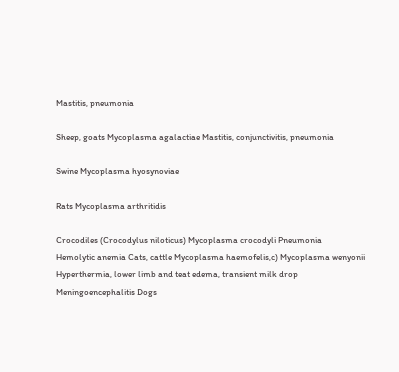Mastitis, pneumonia

Sheep, goats Mycoplasma agalactiae Mastitis, conjunctivitis, pneumonia

Swine Mycoplasma hyosynoviae

Rats Mycoplasma arthritidis

Crocodiles (Crocodylus niloticus) Mycoplasma crocodyli Pneumonia
Hemolytic anemia Cats, cattle Mycoplasma haemofelis,c) Mycoplasma wenyonii Hyperthermia, lower limb and teat edema, transient milk drop
Meningoencephalitis Dogs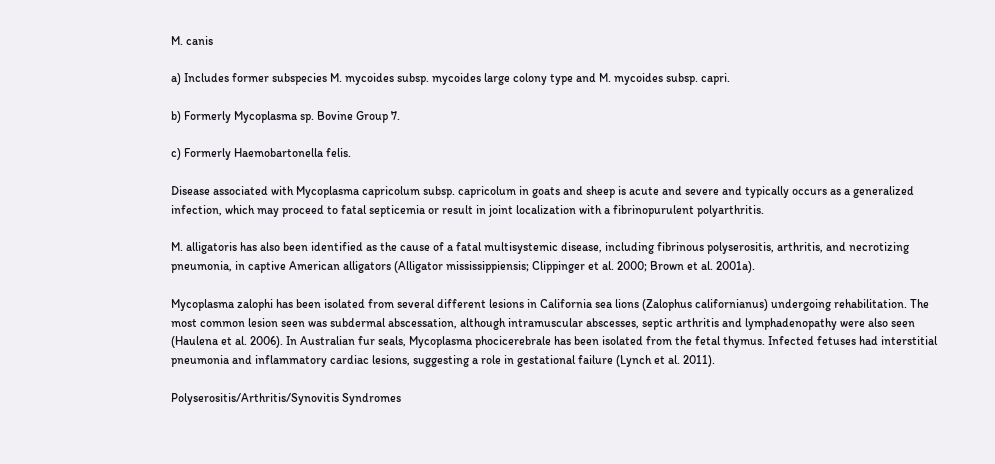M. canis

a) Includes former subspecies M. mycoides subsp. mycoides large colony type and M. mycoides subsp. capri.

b) Formerly Mycoplasma sp. Bovine Group 7.

c) Formerly Haemobartonella felis.

Disease associated with Mycoplasma capricolum subsp. capricolum in goats and sheep is acute and severe and typically occurs as a generalized infection, which may proceed to fatal septicemia or result in joint localization with a fibrinopurulent polyarthritis.

M. alligatoris has also been identified as the cause of a fatal multisystemic disease, including fibrinous polyserositis, arthritis, and necrotizing pneumonia, in captive American alligators (Alligator mississippiensis; Clippinger et al. 2000; Brown et al. 2001a).

Mycoplasma zalophi has been isolated from several different lesions in California sea lions (Zalophus californianus) undergoing rehabilitation. The most common lesion seen was subdermal abscessation, although intramuscular abscesses, septic arthritis and lymphadenopathy were also seen (Haulena et al. 2006). In Australian fur seals, Mycoplasma phocicerebrale has been isolated from the fetal thymus. Infected fetuses had interstitial pneumonia and inflammatory cardiac lesions, suggesting a role in gestational failure (Lynch et al. 2011).

Polyserositis/Arthritis/Synovitis Syndromes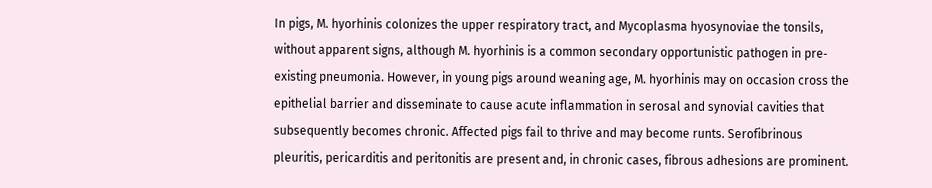In pigs, M. hyorhinis colonizes the upper respiratory tract, and Mycoplasma hyosynoviae the tonsils, without apparent signs, although M. hyorhinis is a common secondary opportunistic pathogen in pre‐existing pneumonia. However, in young pigs around weaning age, M. hyorhinis may on occasion cross the epithelial barrier and disseminate to cause acute inflammation in serosal and synovial cavities that subsequently becomes chronic. Affected pigs fail to thrive and may become runts. Serofibrinous pleuritis, pericarditis and peritonitis are present and, in chronic cases, fibrous adhesions are prominent.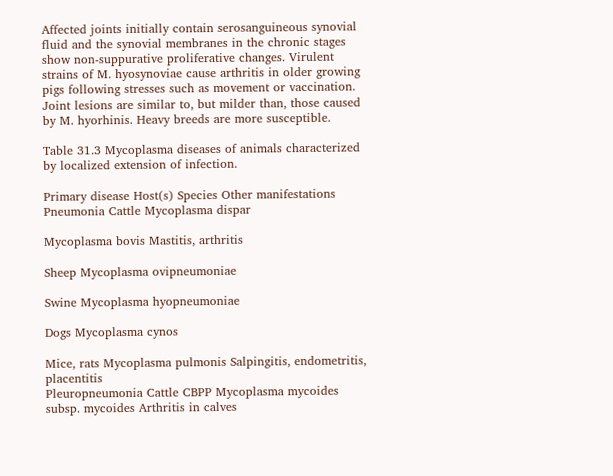Affected joints initially contain serosanguineous synovial fluid and the synovial membranes in the chronic stages show non‐suppurative proliferative changes. Virulent strains of M. hyosynoviae cause arthritis in older growing pigs following stresses such as movement or vaccination. Joint lesions are similar to, but milder than, those caused by M. hyorhinis. Heavy breeds are more susceptible.

Table 31.3 Mycoplasma diseases of animals characterized by localized extension of infection.

Primary disease Host(s) Species Other manifestations
Pneumonia Cattle Mycoplasma dispar

Mycoplasma bovis Mastitis, arthritis

Sheep Mycoplasma ovipneumoniae

Swine Mycoplasma hyopneumoniae

Dogs Mycoplasma cynos

Mice, rats Mycoplasma pulmonis Salpingitis, endometritis, placentitis
Pleuropneumonia Cattle CBPP Mycoplasma mycoides subsp. mycoides Arthritis in calves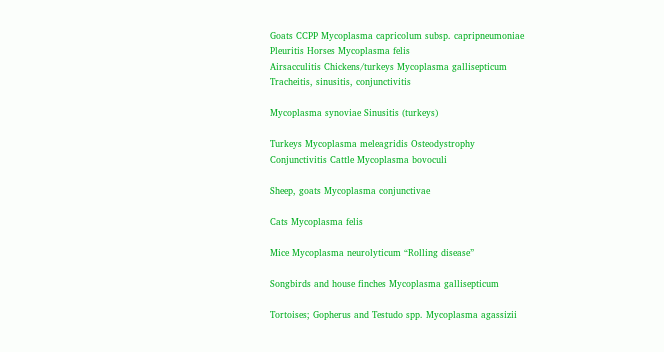Goats CCPP Mycoplasma capricolum subsp. capripneumoniae
Pleuritis Horses Mycoplasma felis
Airsacculitis Chickens/turkeys Mycoplasma gallisepticum Tracheitis, sinusitis, conjunctivitis

Mycoplasma synoviae Sinusitis (turkeys)

Turkeys Mycoplasma meleagridis Osteodystrophy
Conjunctivitis Cattle Mycoplasma bovoculi

Sheep, goats Mycoplasma conjunctivae

Cats Mycoplasma felis

Mice Mycoplasma neurolyticum “Rolling disease”

Songbirds and house finches Mycoplasma gallisepticum

Tortoises; Gopherus and Testudo spp. Mycoplasma agassizii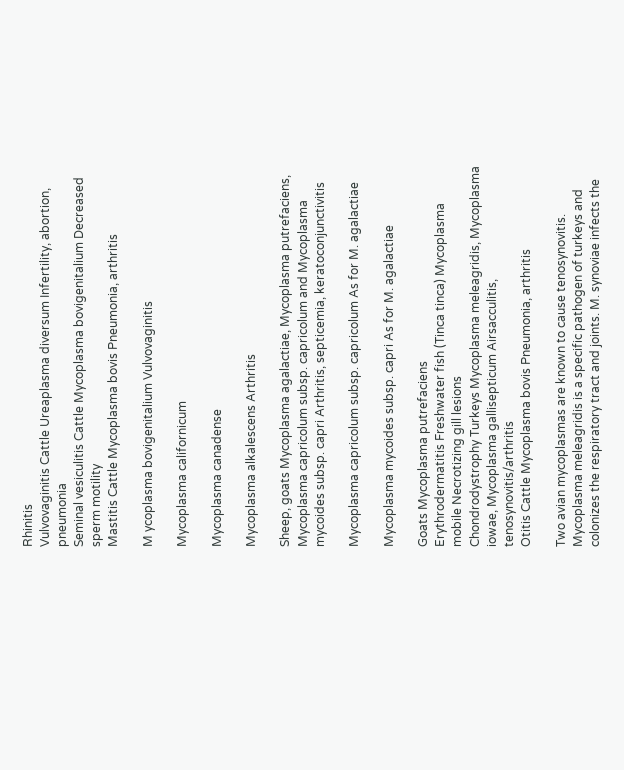Rhinitis
Vulvovaginitis Cattle Ureaplasma diversum Infertility, abortion, pneumonia
Seminal vesiculitis Cattle Mycoplasma bovigenitalium Decreased sperm motility
Mastitis Cattle Mycoplasma bovis Pneumonia, arthritis

M ycoplasma bovigenitalium Vulvovaginitis

Mycoplasma californicum

Mycoplasma canadense

Mycoplasma alkalescens Arthritis

Sheep, goats Mycoplasma agalactiae, Mycoplasma putrefaciens, Mycoplasma capricolum subsp. capricolum and Mycoplasma mycoides subsp. capri Arthritis, septicemia, keratoconjunctivitis

Mycoplasma capricolum subsp. capricolum As for M. agalactiae

Mycoplasma mycoides subsp. capri As for M. agalactiae

Goats Mycoplasma putrefaciens
Erythrodermatitis Freshwater fish (Tinca tinca) Mycoplasma mobile Necrotizing gill lesions
Chondrodystrophy Turkeys Mycoplasma meleagridis, Mycoplasma iowae, Mycoplasma gallisepticum Airsacculitis, tenosynovitis/arthritis
Otitis Cattle Mycoplasma bovis Pneumonia, arthritis

Two avian mycoplasmas are known to cause tenosynovitis. Mycoplasma meleagridis is a specific pathogen of turkeys and colonizes the respiratory tract and joints. M. synoviae infects the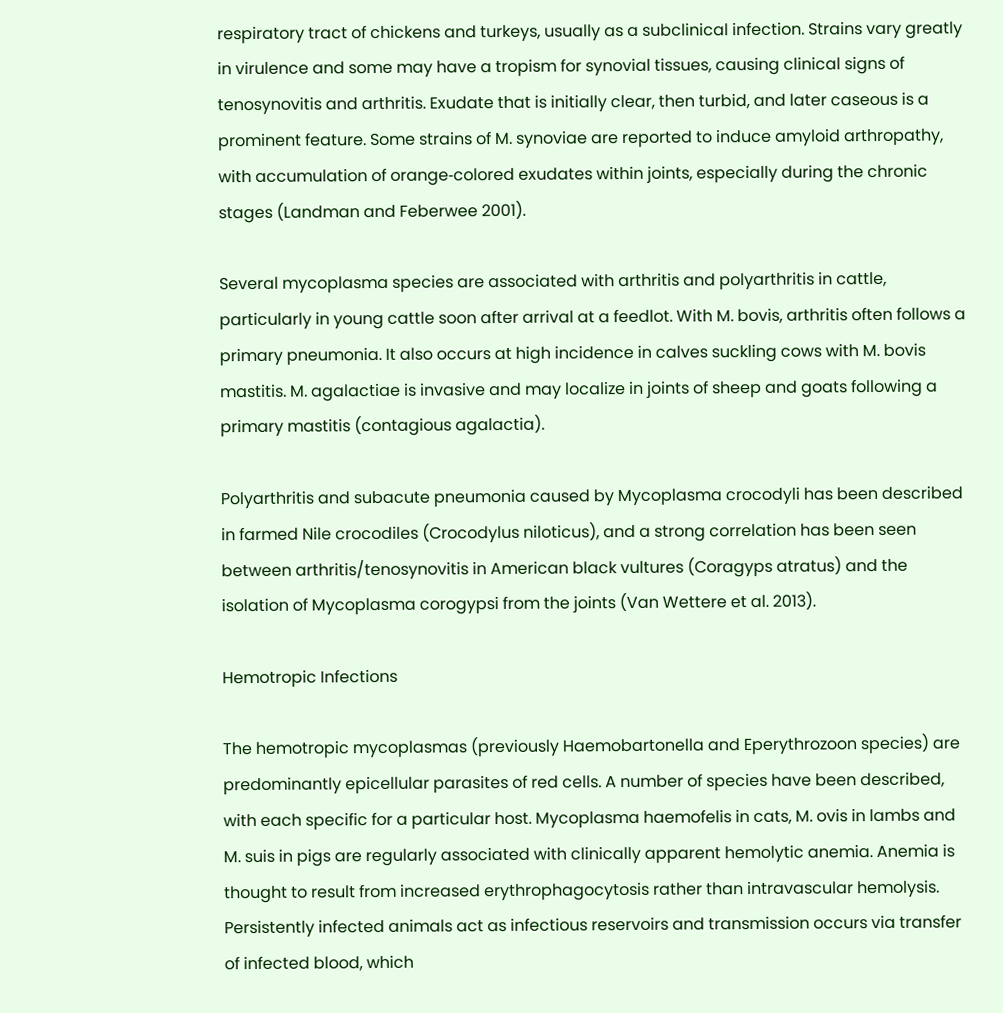respiratory tract of chickens and turkeys, usually as a subclinical infection. Strains vary greatly in virulence and some may have a tropism for synovial tissues, causing clinical signs of tenosynovitis and arthritis. Exudate that is initially clear, then turbid, and later caseous is a prominent feature. Some strains of M. synoviae are reported to induce amyloid arthropathy, with accumulation of orange‐colored exudates within joints, especially during the chronic stages (Landman and Feberwee 2001).

Several mycoplasma species are associated with arthritis and polyarthritis in cattle, particularly in young cattle soon after arrival at a feedlot. With M. bovis, arthritis often follows a primary pneumonia. It also occurs at high incidence in calves suckling cows with M. bovis mastitis. M. agalactiae is invasive and may localize in joints of sheep and goats following a primary mastitis (contagious agalactia).

Polyarthritis and subacute pneumonia caused by Mycoplasma crocodyli has been described in farmed Nile crocodiles (Crocodylus niloticus), and a strong correlation has been seen between arthritis/tenosynovitis in American black vultures (Coragyps atratus) and the isolation of Mycoplasma corogypsi from the joints (Van Wettere et al. 2013).

Hemotropic Infections

The hemotropic mycoplasmas (previously Haemobartonella and Eperythrozoon species) are predominantly epicellular parasites of red cells. A number of species have been described, with each specific for a particular host. Mycoplasma haemofelis in cats, M. ovis in lambs and M. suis in pigs are regularly associated with clinically apparent hemolytic anemia. Anemia is thought to result from increased erythrophagocytosis rather than intravascular hemolysis. Persistently infected animals act as infectious reservoirs and transmission occurs via transfer of infected blood, which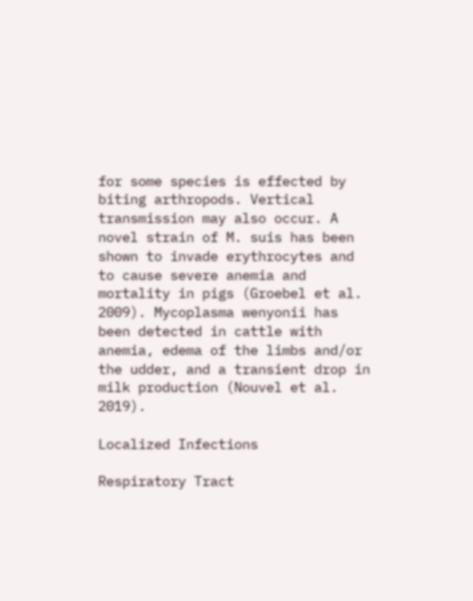for some species is effected by biting arthropods. Vertical transmission may also occur. A novel strain of M. suis has been shown to invade erythrocytes and to cause severe anemia and mortality in pigs (Groebel et al. 2009). Mycoplasma wenyonii has been detected in cattle with anemia, edema of the limbs and/or the udder, and a transient drop in milk production (Nouvel et al. 2019).

Localized Infections

Respiratory Tract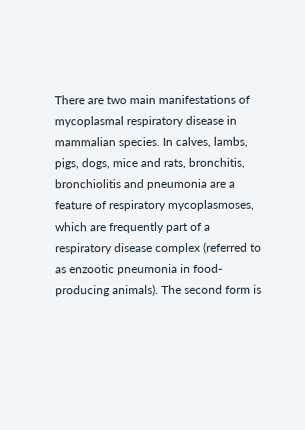There are two main manifestations of mycoplasmal respiratory disease in mammalian species. In calves, lambs, pigs, dogs, mice and rats, bronchitis, bronchiolitis and pneumonia are a feature of respiratory mycoplasmoses, which are frequently part of a respiratory disease complex (referred to as enzootic pneumonia in food‐producing animals). The second form is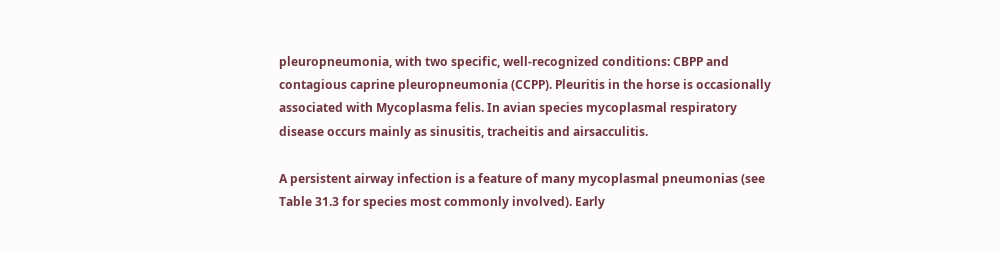pleuropneumonia, with two specific, well‐recognized conditions: CBPP and contagious caprine pleuropneumonia (CCPP). Pleuritis in the horse is occasionally associated with Mycoplasma felis. In avian species mycoplasmal respiratory disease occurs mainly as sinusitis, tracheitis and airsacculitis.

A persistent airway infection is a feature of many mycoplasmal pneumonias (see Table 31.3 for species most commonly involved). Early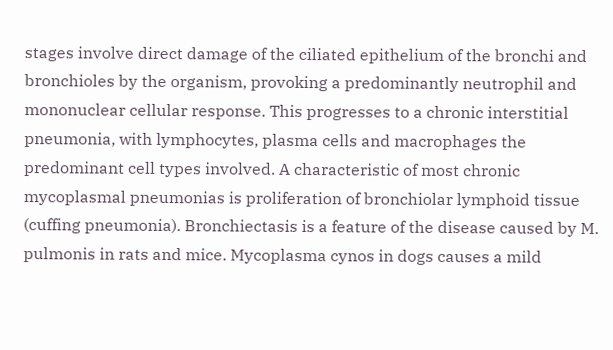stages involve direct damage of the ciliated epithelium of the bronchi and bronchioles by the organism, provoking a predominantly neutrophil and mononuclear cellular response. This progresses to a chronic interstitial pneumonia, with lymphocytes, plasma cells and macrophages the predominant cell types involved. A characteristic of most chronic mycoplasmal pneumonias is proliferation of bronchiolar lymphoid tissue (cuffing pneumonia). Bronchiectasis is a feature of the disease caused by M. pulmonis in rats and mice. Mycoplasma cynos in dogs causes a mild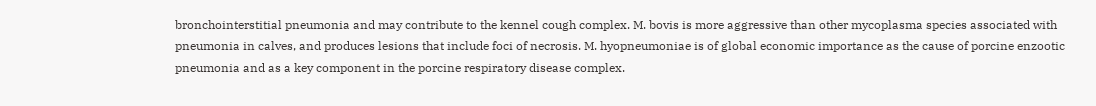bronchointerstitial pneumonia and may contribute to the kennel cough complex. M. bovis is more aggressive than other mycoplasma species associated with pneumonia in calves, and produces lesions that include foci of necrosis. M. hyopneumoniae is of global economic importance as the cause of porcine enzootic pneumonia and as a key component in the porcine respiratory disease complex.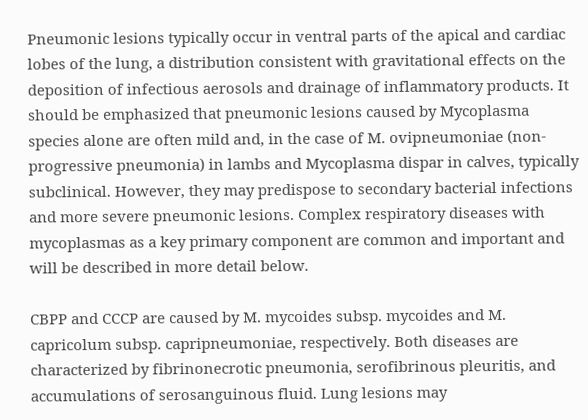Pneumonic lesions typically occur in ventral parts of the apical and cardiac lobes of the lung, a distribution consistent with gravitational effects on the deposition of infectious aerosols and drainage of inflammatory products. It should be emphasized that pneumonic lesions caused by Mycoplasma species alone are often mild and, in the case of M. ovipneumoniae (non‐progressive pneumonia) in lambs and Mycoplasma dispar in calves, typically subclinical. However, they may predispose to secondary bacterial infections and more severe pneumonic lesions. Complex respiratory diseases with mycoplasmas as a key primary component are common and important and will be described in more detail below.

CBPP and CCCP are caused by M. mycoides subsp. mycoides and M. capricolum subsp. capripneumoniae, respectively. Both diseases are characterized by fibrinonecrotic pneumonia, serofibrinous pleuritis, and accumulations of serosanguinous fluid. Lung lesions may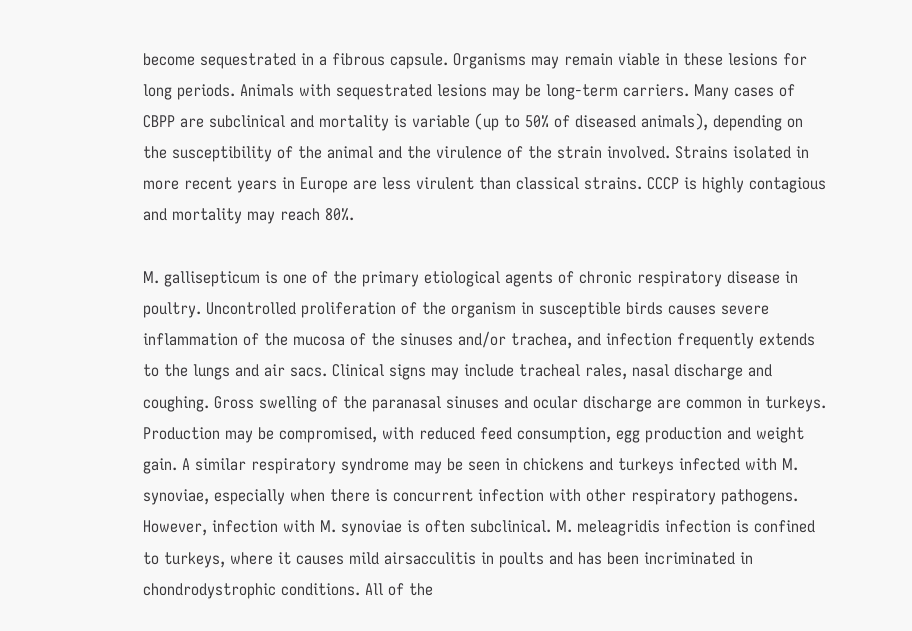become sequestrated in a fibrous capsule. Organisms may remain viable in these lesions for long periods. Animals with sequestrated lesions may be long‐term carriers. Many cases of CBPP are subclinical and mortality is variable (up to 50% of diseased animals), depending on the susceptibility of the animal and the virulence of the strain involved. Strains isolated in more recent years in Europe are less virulent than classical strains. CCCP is highly contagious and mortality may reach 80%.

M. gallisepticum is one of the primary etiological agents of chronic respiratory disease in poultry. Uncontrolled proliferation of the organism in susceptible birds causes severe inflammation of the mucosa of the sinuses and/or trachea, and infection frequently extends to the lungs and air sacs. Clinical signs may include tracheal rales, nasal discharge and coughing. Gross swelling of the paranasal sinuses and ocular discharge are common in turkeys. Production may be compromised, with reduced feed consumption, egg production and weight gain. A similar respiratory syndrome may be seen in chickens and turkeys infected with M. synoviae, especially when there is concurrent infection with other respiratory pathogens. However, infection with M. synoviae is often subclinical. M. meleagridis infection is confined to turkeys, where it causes mild airsacculitis in poults and has been incriminated in chondrodystrophic conditions. All of the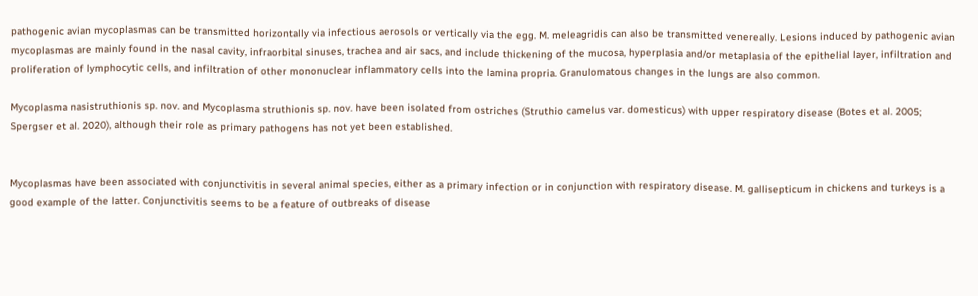pathogenic avian mycoplasmas can be transmitted horizontally via infectious aerosols or vertically via the egg. M. meleagridis can also be transmitted venereally. Lesions induced by pathogenic avian mycoplasmas are mainly found in the nasal cavity, infraorbital sinuses, trachea and air sacs, and include thickening of the mucosa, hyperplasia and/or metaplasia of the epithelial layer, infiltration and proliferation of lymphocytic cells, and infiltration of other mononuclear inflammatory cells into the lamina propria. Granulomatous changes in the lungs are also common.

Mycoplasma nasistruthionis sp. nov. and Mycoplasma struthionis sp. nov. have been isolated from ostriches (Struthio camelus var. domesticus) with upper respiratory disease (Botes et al. 2005; Spergser et al. 2020), although their role as primary pathogens has not yet been established.


Mycoplasmas have been associated with conjunctivitis in several animal species, either as a primary infection or in conjunction with respiratory disease. M. gallisepticum in chickens and turkeys is a good example of the latter. Conjunctivitis seems to be a feature of outbreaks of disease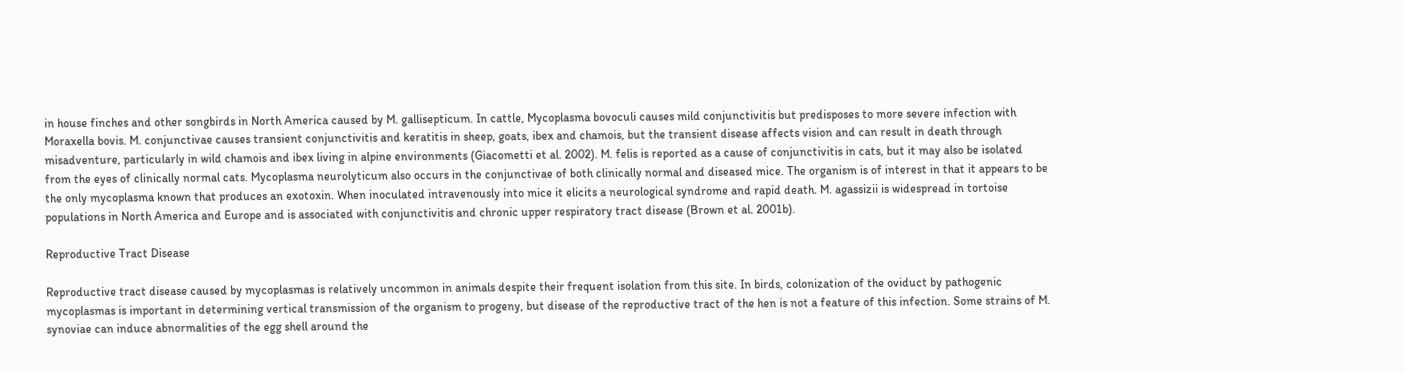in house finches and other songbirds in North America caused by M. gallisepticum. In cattle, Mycoplasma bovoculi causes mild conjunctivitis but predisposes to more severe infection with Moraxella bovis. M. conjunctivae causes transient conjunctivitis and keratitis in sheep, goats, ibex and chamois, but the transient disease affects vision and can result in death through misadventure, particularly in wild chamois and ibex living in alpine environments (Giacometti et al. 2002). M. felis is reported as a cause of conjunctivitis in cats, but it may also be isolated from the eyes of clinically normal cats. Mycoplasma neurolyticum also occurs in the conjunctivae of both clinically normal and diseased mice. The organism is of interest in that it appears to be the only mycoplasma known that produces an exotoxin. When inoculated intravenously into mice it elicits a neurological syndrome and rapid death. M. agassizii is widespread in tortoise populations in North America and Europe and is associated with conjunctivitis and chronic upper respiratory tract disease (Brown et al. 2001b).

Reproductive Tract Disease

Reproductive tract disease caused by mycoplasmas is relatively uncommon in animals despite their frequent isolation from this site. In birds, colonization of the oviduct by pathogenic mycoplasmas is important in determining vertical transmission of the organism to progeny, but disease of the reproductive tract of the hen is not a feature of this infection. Some strains of M. synoviae can induce abnormalities of the egg shell around the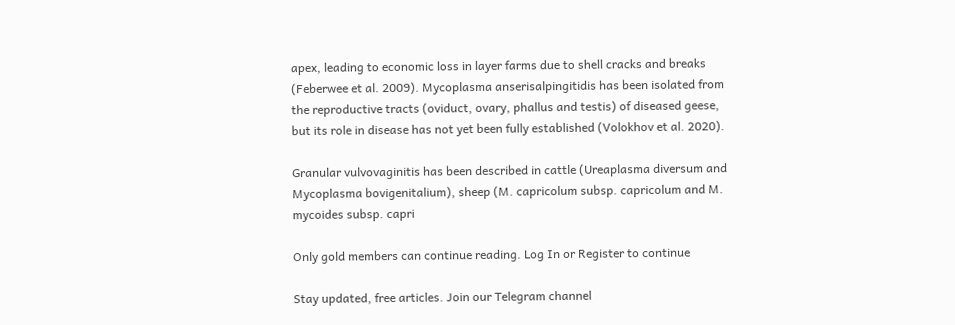apex, leading to economic loss in layer farms due to shell cracks and breaks (Feberwee et al. 2009). Mycoplasma anserisalpingitidis has been isolated from the reproductive tracts (oviduct, ovary, phallus and testis) of diseased geese, but its role in disease has not yet been fully established (Volokhov et al. 2020).

Granular vulvovaginitis has been described in cattle (Ureaplasma diversum and Mycoplasma bovigenitalium), sheep (M. capricolum subsp. capricolum and M. mycoides subsp. capri

Only gold members can continue reading. Log In or Register to continue

Stay updated, free articles. Join our Telegram channel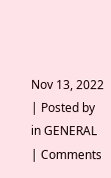Nov 13, 2022 | Posted by in GENERAL | Comments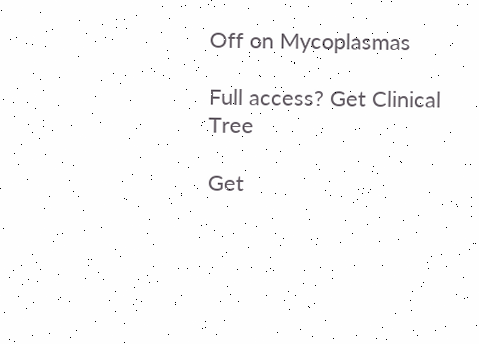Off on Mycoplasmas

Full access? Get Clinical Tree

Get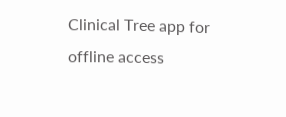Clinical Tree app for offline access